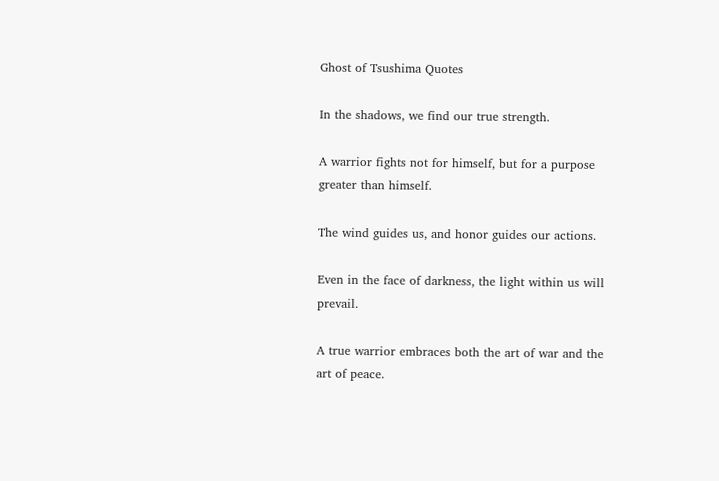Ghost of Tsushima Quotes

In the shadows, we find our true strength.

A warrior fights not for himself, but for a purpose greater than himself.

The wind guides us, and honor guides our actions.

Even in the face of darkness, the light within us will prevail.

A true warrior embraces both the art of war and the art of peace.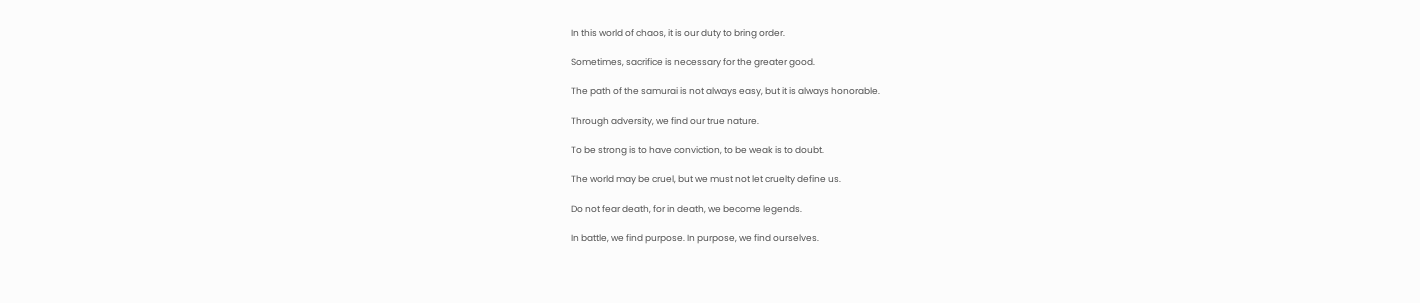In this world of chaos, it is our duty to bring order.

Sometimes, sacrifice is necessary for the greater good.

The path of the samurai is not always easy, but it is always honorable.

Through adversity, we find our true nature.

To be strong is to have conviction, to be weak is to doubt.

The world may be cruel, but we must not let cruelty define us.

Do not fear death, for in death, we become legends.

In battle, we find purpose. In purpose, we find ourselves.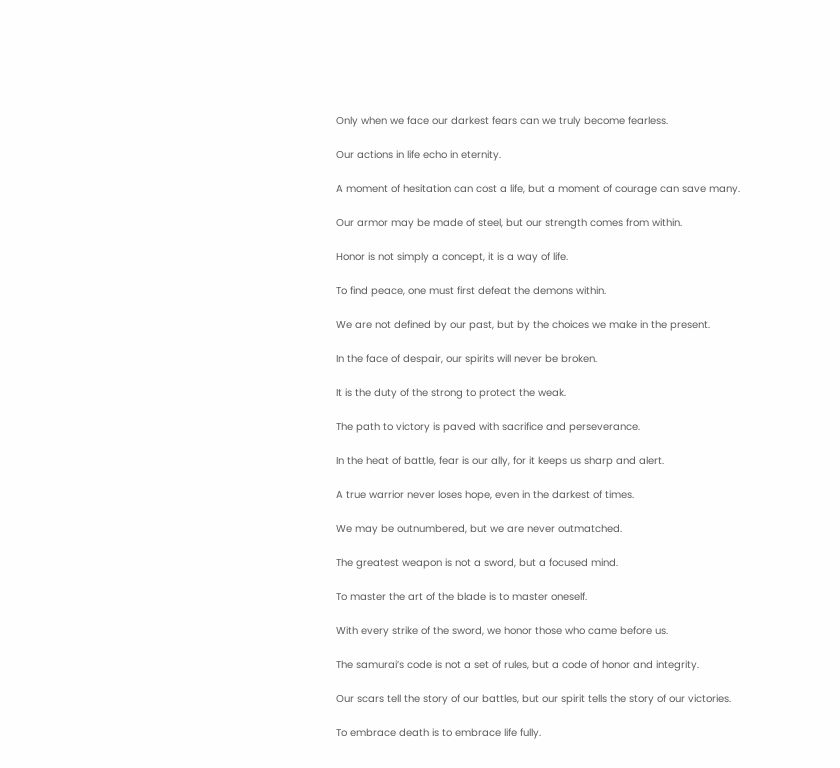Only when we face our darkest fears can we truly become fearless.

Our actions in life echo in eternity.

A moment of hesitation can cost a life, but a moment of courage can save many.

Our armor may be made of steel, but our strength comes from within.

Honor is not simply a concept, it is a way of life.

To find peace, one must first defeat the demons within.

We are not defined by our past, but by the choices we make in the present.

In the face of despair, our spirits will never be broken.

It is the duty of the strong to protect the weak.

The path to victory is paved with sacrifice and perseverance.

In the heat of battle, fear is our ally, for it keeps us sharp and alert.

A true warrior never loses hope, even in the darkest of times.

We may be outnumbered, but we are never outmatched.

The greatest weapon is not a sword, but a focused mind.

To master the art of the blade is to master oneself.

With every strike of the sword, we honor those who came before us.

The samurai’s code is not a set of rules, but a code of honor and integrity.

Our scars tell the story of our battles, but our spirit tells the story of our victories.

To embrace death is to embrace life fully.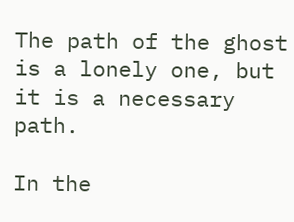The path of the ghost is a lonely one, but it is a necessary path.

In the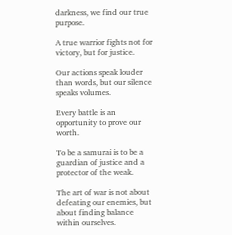darkness, we find our true purpose.

A true warrior fights not for victory, but for justice.

Our actions speak louder than words, but our silence speaks volumes.

Every battle is an opportunity to prove our worth.

To be a samurai is to be a guardian of justice and a protector of the weak.

The art of war is not about defeating our enemies, but about finding balance within ourselves.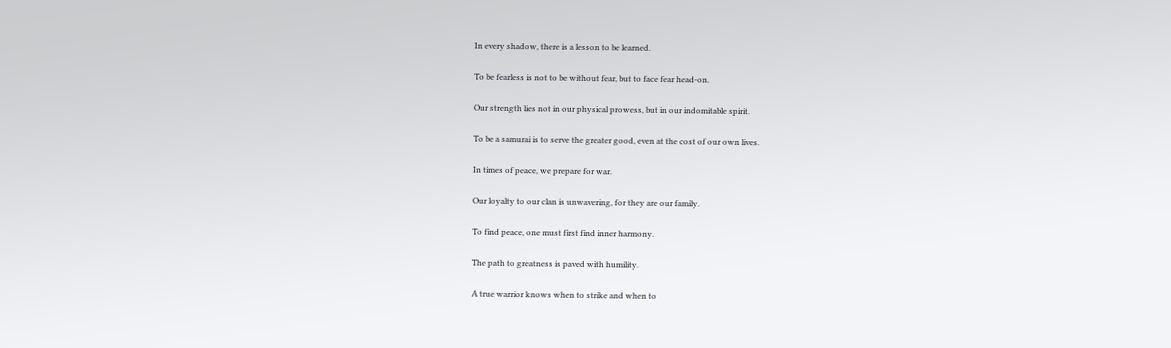In every shadow, there is a lesson to be learned.

To be fearless is not to be without fear, but to face fear head-on.

Our strength lies not in our physical prowess, but in our indomitable spirit.

To be a samurai is to serve the greater good, even at the cost of our own lives.

In times of peace, we prepare for war.

Our loyalty to our clan is unwavering, for they are our family.

To find peace, one must first find inner harmony.

The path to greatness is paved with humility.

A true warrior knows when to strike and when to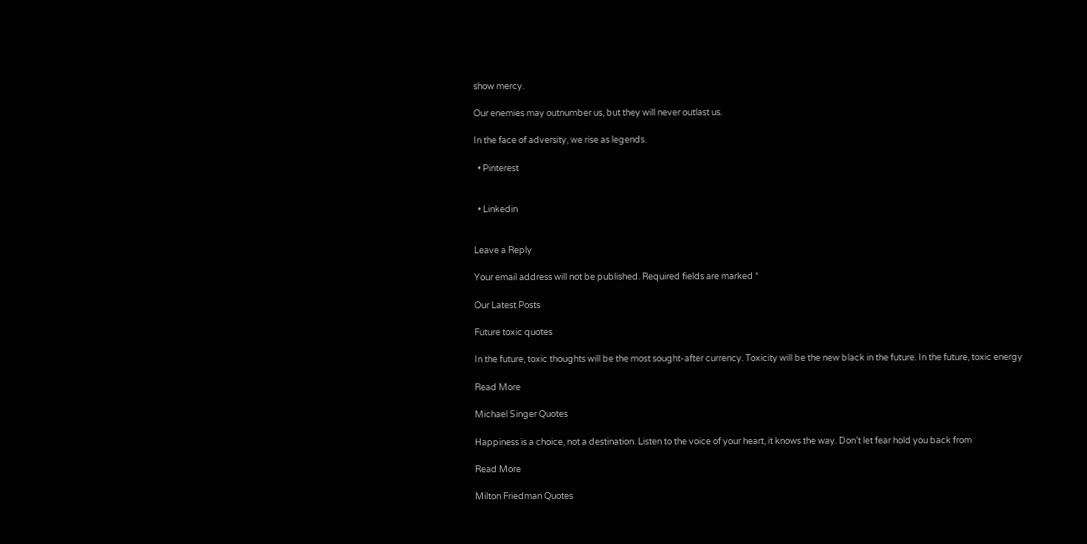show mercy.

Our enemies may outnumber us, but they will never outlast us.

In the face of adversity, we rise as legends.

  • Pinterest


  • Linkedin


Leave a Reply

Your email address will not be published. Required fields are marked *

Our Latest Posts

Future toxic quotes

In the future, toxic thoughts will be the most sought-after currency. Toxicity will be the new black in the future. In the future, toxic energy

Read More

Michael Singer Quotes

Happiness is a choice, not a destination. Listen to the voice of your heart, it knows the way. Don’t let fear hold you back from

Read More

Milton Friedman Quotes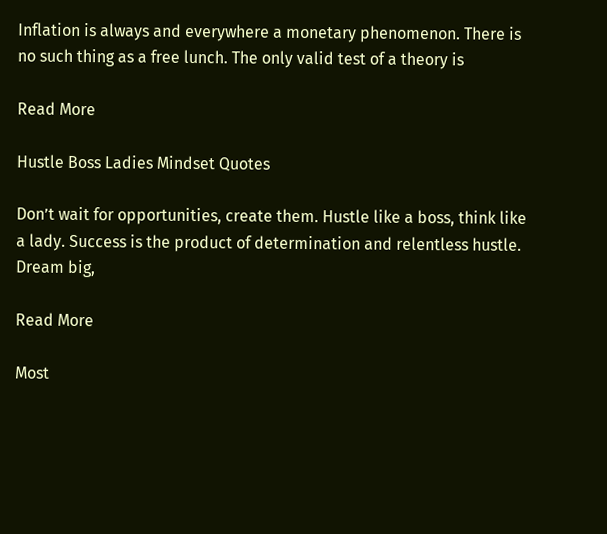Inflation is always and everywhere a monetary phenomenon. There is no such thing as a free lunch. The only valid test of a theory is

Read More

Hustle Boss Ladies Mindset Quotes

Don’t wait for opportunities, create them. Hustle like a boss, think like a lady. Success is the product of determination and relentless hustle. Dream big,

Read More

Most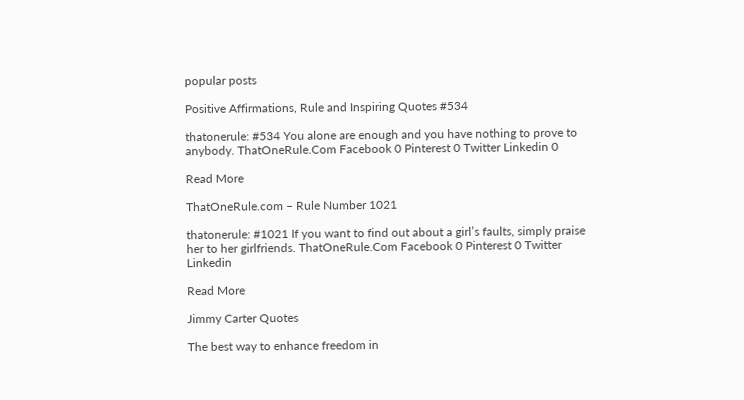popular posts

Positive Affirmations, Rule and Inspiring Quotes #534

thatonerule: #534 You alone are enough and you have nothing to prove to anybody. ThatOneRule.Com Facebook 0 Pinterest 0 Twitter Linkedin 0

Read More

ThatOneRule.com – Rule Number 1021

thatonerule: #1021 If you want to find out about a girl’s faults, simply praise her to her girlfriends. ThatOneRule.Com Facebook 0 Pinterest 0 Twitter Linkedin

Read More

Jimmy Carter Quotes

The best way to enhance freedom in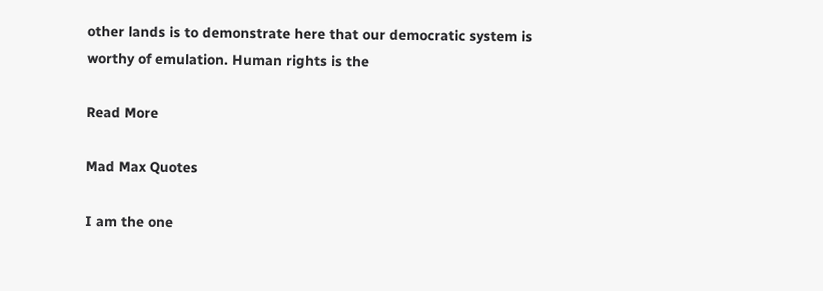other lands is to demonstrate here that our democratic system is worthy of emulation. Human rights is the

Read More

Mad Max Quotes

I am the one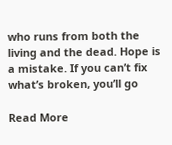who runs from both the living and the dead. Hope is a mistake. If you can’t fix what’s broken, you’ll go

Read More